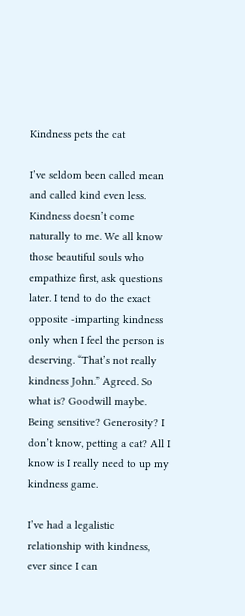Kindness pets the cat

I’ve seldom been called mean and called kind even less. Kindness doesn’t come naturally to me. We all know those beautiful souls who empathize first, ask questions later. I tend to do the exact opposite -imparting kindness only when I feel the person is deserving. “That’s not really kindness John.” Agreed. So what is? Goodwill maybe. Being sensitive? Generosity? I don’t know, petting a cat? All I know is I really need to up my kindness game.

I’ve had a legalistic relationship with kindness, ever since I can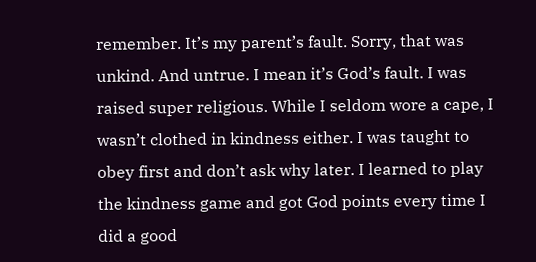remember. It’s my parent’s fault. Sorry, that was unkind. And untrue. I mean it’s God’s fault. I was raised super religious. While I seldom wore a cape, I wasn’t clothed in kindness either. I was taught to obey first and don’t ask why later. I learned to play the kindness game and got God points every time I did a good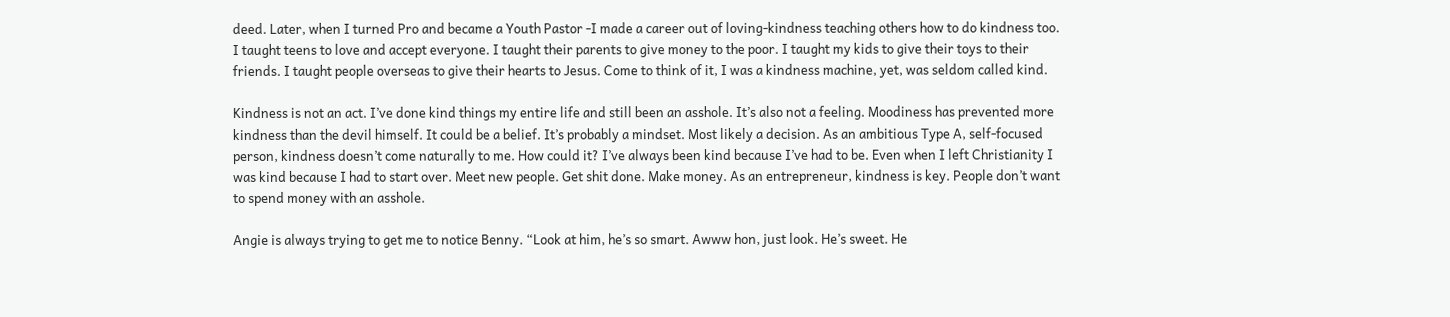deed. Later, when I turned Pro and became a Youth Pastor -I made a career out of loving-kindness teaching others how to do kindness too. I taught teens to love and accept everyone. I taught their parents to give money to the poor. I taught my kids to give their toys to their friends. I taught people overseas to give their hearts to Jesus. Come to think of it, I was a kindness machine, yet, was seldom called kind.

Kindness is not an act. I’ve done kind things my entire life and still been an asshole. It’s also not a feeling. Moodiness has prevented more kindness than the devil himself. It could be a belief. It’s probably a mindset. Most likely a decision. As an ambitious Type A, self-focused person, kindness doesn’t come naturally to me. How could it? I’ve always been kind because I’ve had to be. Even when I left Christianity I was kind because I had to start over. Meet new people. Get shit done. Make money. As an entrepreneur, kindness is key. People don’t want to spend money with an asshole.

Angie is always trying to get me to notice Benny. “Look at him, he’s so smart. Awww hon, just look. He’s sweet. He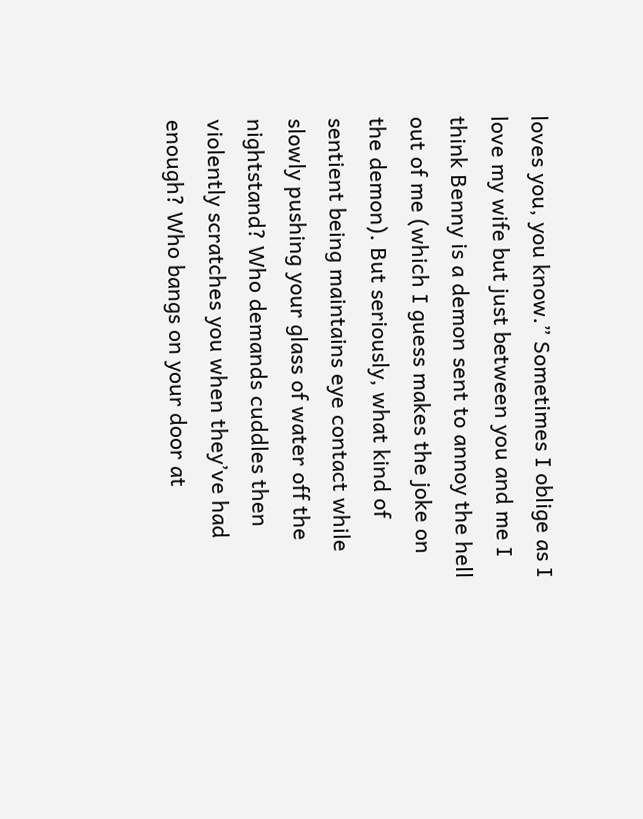loves you, you know.” Sometimes I oblige as I love my wife but just between you and me I think Benny is a demon sent to annoy the hell out of me (which I guess makes the joke on the demon). But seriously, what kind of sentient being maintains eye contact while slowly pushing your glass of water off the nightstand? Who demands cuddles then violently scratches you when they’ve had enough? Who bangs on your door at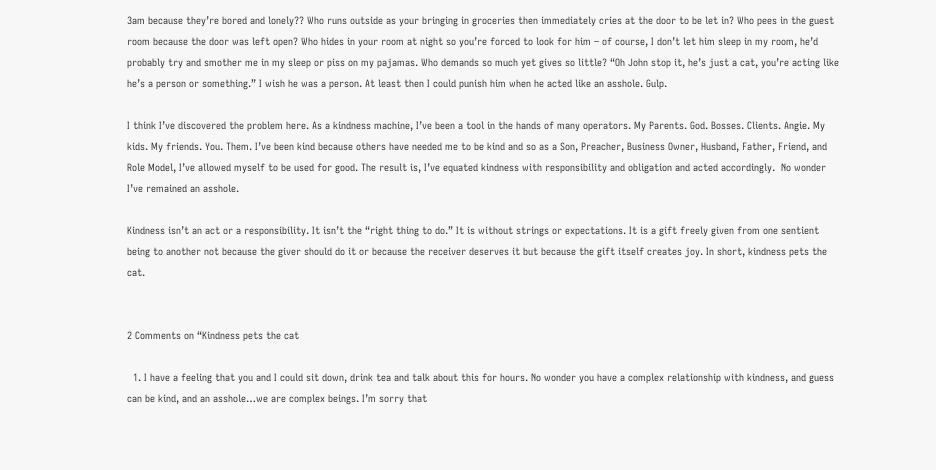3am because they’re bored and lonely?? Who runs outside as your bringing in groceries then immediately cries at the door to be let in? Who pees in the guest room because the door was left open? Who hides in your room at night so you’re forced to look for him – of course, I don’t let him sleep in my room, he’d probably try and smother me in my sleep or piss on my pajamas. Who demands so much yet gives so little? “Oh John stop it, he’s just a cat, you’re acting like he’s a person or something.” I wish he was a person. At least then I could punish him when he acted like an asshole. Gulp.

I think I’ve discovered the problem here. As a kindness machine, I’ve been a tool in the hands of many operators. My Parents. God. Bosses. Clients. Angie. My kids. My friends. You. Them. I’ve been kind because others have needed me to be kind and so as a Son, Preacher, Business Owner, Husband, Father, Friend, and Role Model, I’ve allowed myself to be used for good. The result is, I’ve equated kindness with responsibility and obligation and acted accordingly.  No wonder I’ve remained an asshole.

Kindness isn’t an act or a responsibility. It isn’t the “right thing to do.” It is without strings or expectations. It is a gift freely given from one sentient being to another not because the giver should do it or because the receiver deserves it but because the gift itself creates joy. In short, kindness pets the cat.


2 Comments on “Kindness pets the cat

  1. I have a feeling that you and I could sit down, drink tea and talk about this for hours. No wonder you have a complex relationship with kindness, and guess can be kind, and an asshole…we are complex beings. I’m sorry that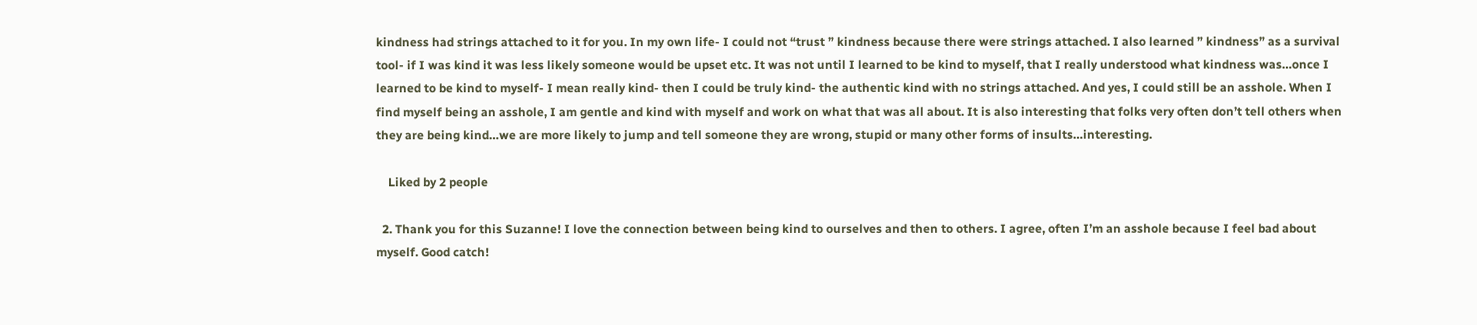kindness had strings attached to it for you. In my own life- I could not “trust ” kindness because there were strings attached. I also learned ” kindness” as a survival tool- if I was kind it was less likely someone would be upset etc. It was not until I learned to be kind to myself, that I really understood what kindness was…once I learned to be kind to myself- I mean really kind- then I could be truly kind- the authentic kind with no strings attached. And yes, I could still be an asshole. When I find myself being an asshole, I am gentle and kind with myself and work on what that was all about. It is also interesting that folks very often don’t tell others when they are being kind…we are more likely to jump and tell someone they are wrong, stupid or many other forms of insults…interesting.

    Liked by 2 people

  2. Thank you for this Suzanne! I love the connection between being kind to ourselves and then to others. I agree, often I’m an asshole because I feel bad about myself. Good catch!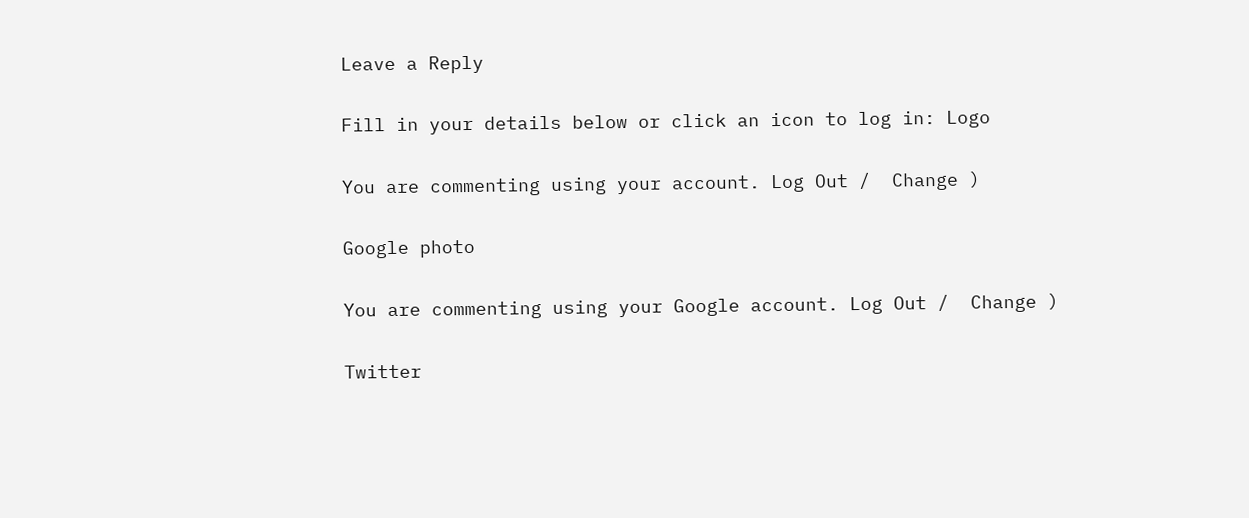Leave a Reply

Fill in your details below or click an icon to log in: Logo

You are commenting using your account. Log Out /  Change )

Google photo

You are commenting using your Google account. Log Out /  Change )

Twitter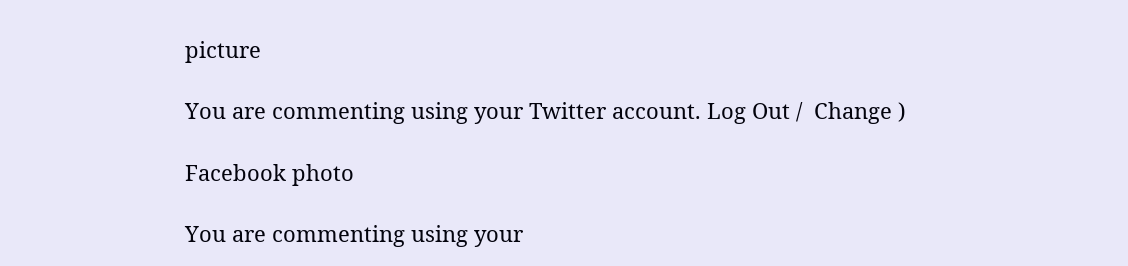picture

You are commenting using your Twitter account. Log Out /  Change )

Facebook photo

You are commenting using your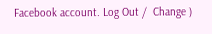Facebook account. Log Out /  Change )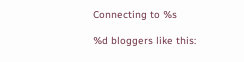Connecting to %s

%d bloggers like this: